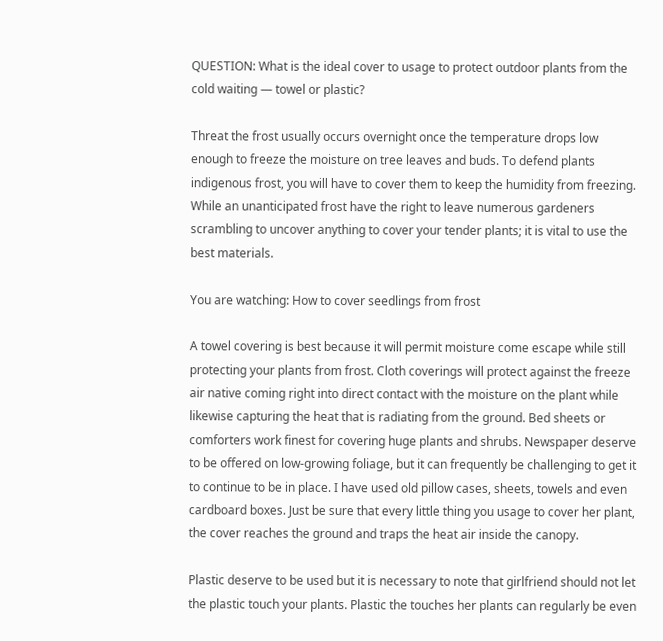QUESTION: What is the ideal cover to usage to protect outdoor plants from the cold waiting — towel or plastic?

Threat the frost usually occurs overnight once the temperature drops low enough to freeze the moisture on tree leaves and buds. To defend plants indigenous frost, you will have to cover them to keep the humidity from freezing. While an unanticipated frost have the right to leave numerous gardeners scrambling to uncover anything to cover your tender plants; it is vital to use the best materials.

You are watching: How to cover seedlings from frost

A towel covering is best because it will permit moisture come escape while still protecting your plants from frost. Cloth coverings will protect against the freeze air native coming right into direct contact with the moisture on the plant while likewise capturing the heat that is radiating from the ground. Bed sheets or comforters work finest for covering huge plants and shrubs. Newspaper deserve to be offered on low-growing foliage, but it can frequently be challenging to get it to continue to be in place. I have used old pillow cases, sheets, towels and even cardboard boxes. Just be sure that every little thing you usage to cover her plant, the cover reaches the ground and traps the heat air inside the canopy.

Plastic deserve to be used but it is necessary to note that girlfriend should not let the plastic touch your plants. Plastic the touches her plants can regularly be even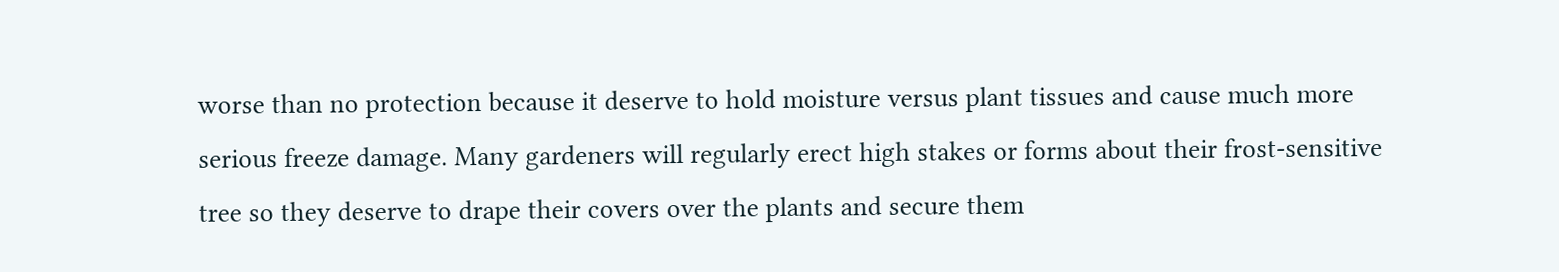worse than no protection because it deserve to hold moisture versus plant tissues and cause much more serious freeze damage. Many gardeners will regularly erect high stakes or forms about their frost-sensitive tree so they deserve to drape their covers over the plants and secure them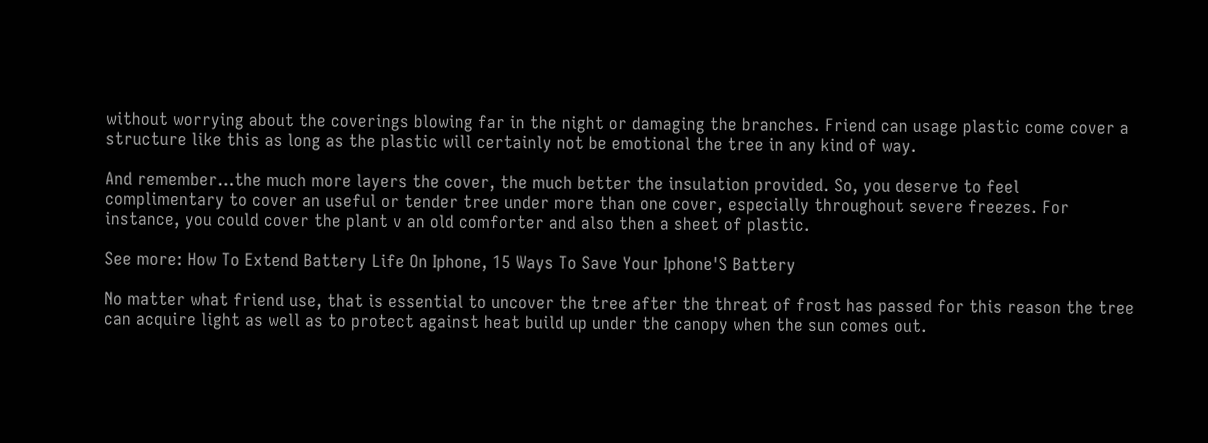without worrying about the coverings blowing far in the night or damaging the branches. Friend can usage plastic come cover a structure like this as long as the plastic will certainly not be emotional the tree in any kind of way.

And remember…the much more layers the cover, the much better the insulation provided. So, you deserve to feel complimentary to cover an useful or tender tree under more than one cover, especially throughout severe freezes. For instance, you could cover the plant v an old comforter and also then a sheet of plastic.

See more: How To Extend Battery Life On Iphone, 15 Ways To Save Your Iphone'S Battery

No matter what friend use, that is essential to uncover the tree after the threat of frost has passed for this reason the tree can acquire light as well as to protect against heat build up under the canopy when the sun comes out.